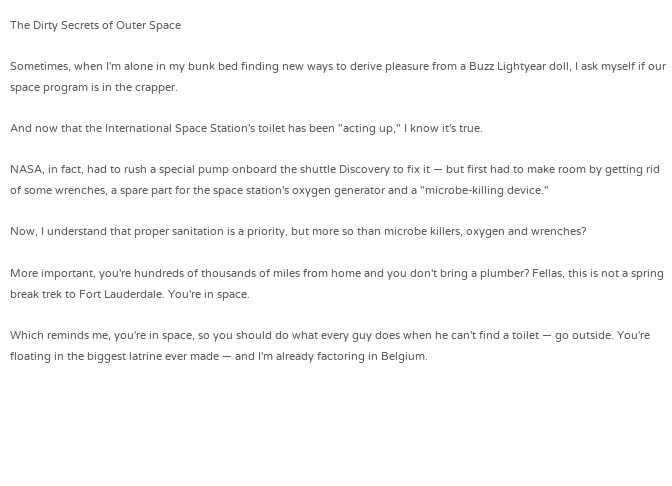The Dirty Secrets of Outer Space

Sometimes, when I'm alone in my bunk bed finding new ways to derive pleasure from a Buzz Lightyear doll, I ask myself if our space program is in the crapper.

And now that the International Space Station's toilet has been "acting up," I know it's true.

NASA, in fact, had to rush a special pump onboard the shuttle Discovery to fix it — but first had to make room by getting rid of some wrenches, a spare part for the space station's oxygen generator and a "microbe-killing device."

Now, I understand that proper sanitation is a priority, but more so than microbe killers, oxygen and wrenches?

More important, you're hundreds of thousands of miles from home and you don't bring a plumber? Fellas, this is not a spring break trek to Fort Lauderdale. You're in space.

Which reminds me, you're in space, so you should do what every guy does when he can't find a toilet — go outside. You're floating in the biggest latrine ever made — and I'm already factoring in Belgium.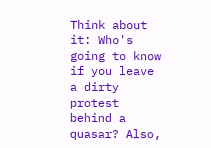Think about it: Who's going to know if you leave a dirty protest behind a quasar? Also,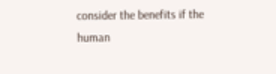consider the benefits if the human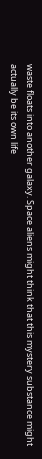waste floats into another galaxy. Space aliens might think that this mystery substance might actually be its own life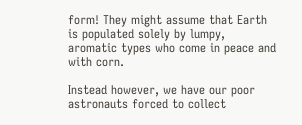form! They might assume that Earth is populated solely by lumpy, aromatic types who come in peace and with corn.

Instead however, we have our poor astronauts forced to collect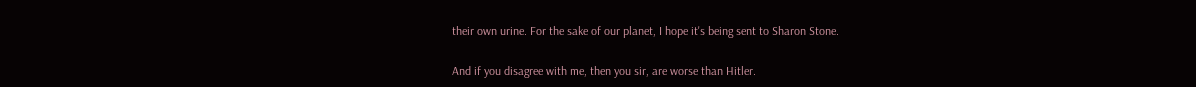their own urine. For the sake of our planet, I hope it's being sent to Sharon Stone.

And if you disagree with me, then you sir, are worse than Hitler.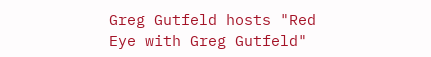Greg Gutfeld hosts "Red Eye with Greg Gutfeld"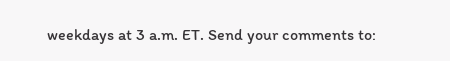weekdays at 3 a.m. ET. Send your comments to: